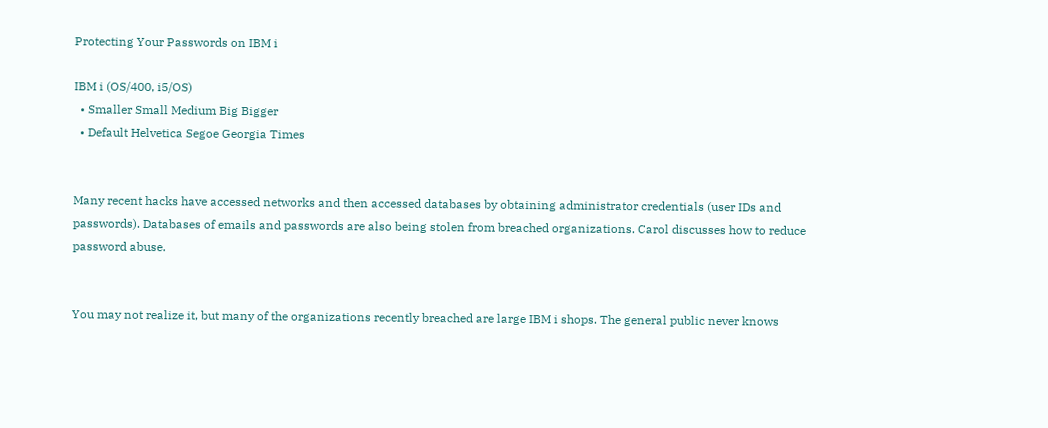Protecting Your Passwords on IBM i

IBM i (OS/400, i5/OS)
  • Smaller Small Medium Big Bigger
  • Default Helvetica Segoe Georgia Times


Many recent hacks have accessed networks and then accessed databases by obtaining administrator credentials (user IDs and passwords). Databases of emails and passwords are also being stolen from breached organizations. Carol discusses how to reduce password abuse.


You may not realize it, but many of the organizations recently breached are large IBM i shops. The general public never knows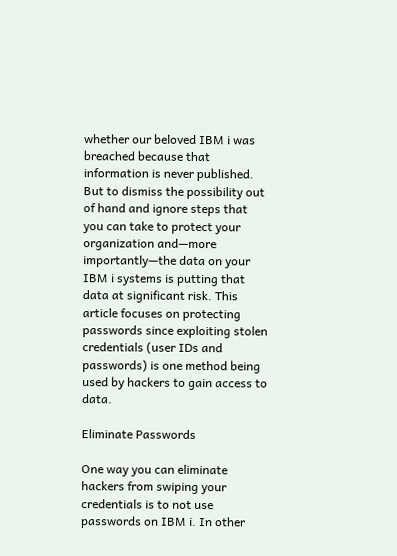whether our beloved IBM i was breached because that information is never published. But to dismiss the possibility out of hand and ignore steps that you can take to protect your organization and—more importantly—the data on your IBM i systems is putting that data at significant risk. This article focuses on protecting passwords since exploiting stolen credentials (user IDs and passwords) is one method being used by hackers to gain access to data.

Eliminate Passwords

One way you can eliminate hackers from swiping your credentials is to not use passwords on IBM i. In other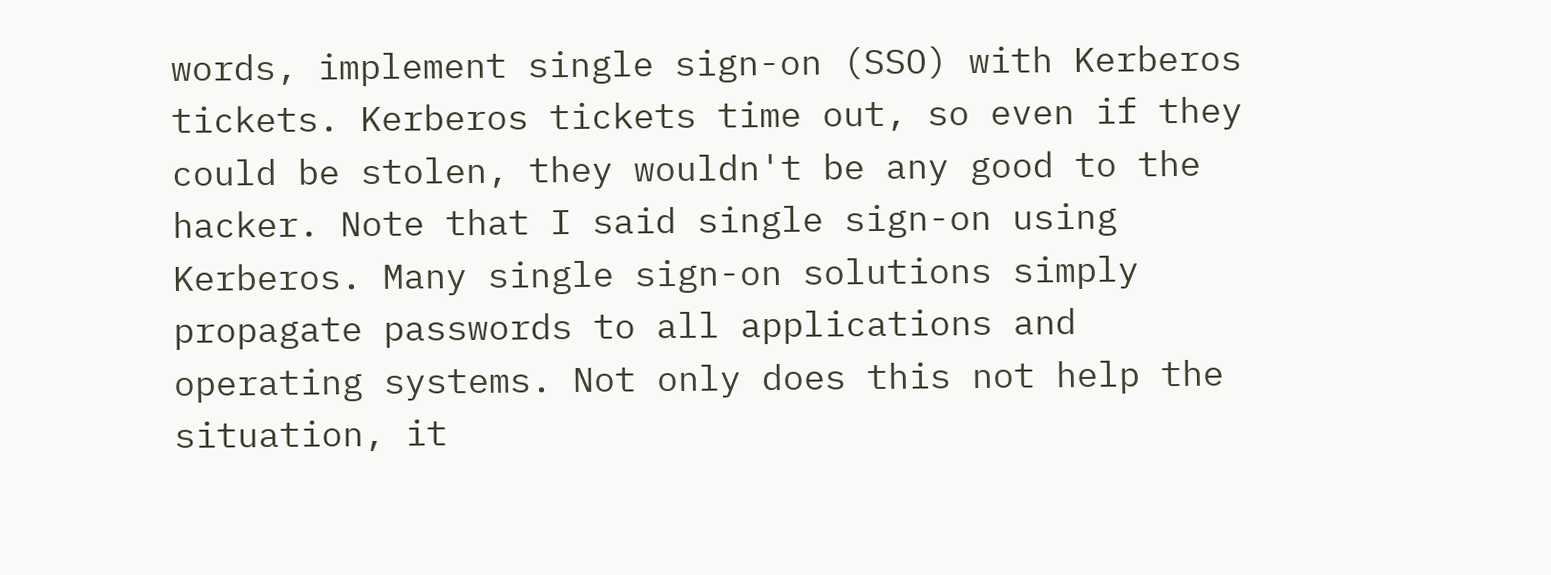words, implement single sign-on (SSO) with Kerberos tickets. Kerberos tickets time out, so even if they could be stolen, they wouldn't be any good to the hacker. Note that I said single sign-on using Kerberos. Many single sign-on solutions simply propagate passwords to all applications and operating systems. Not only does this not help the situation, it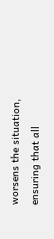worsens the situation, ensuring that all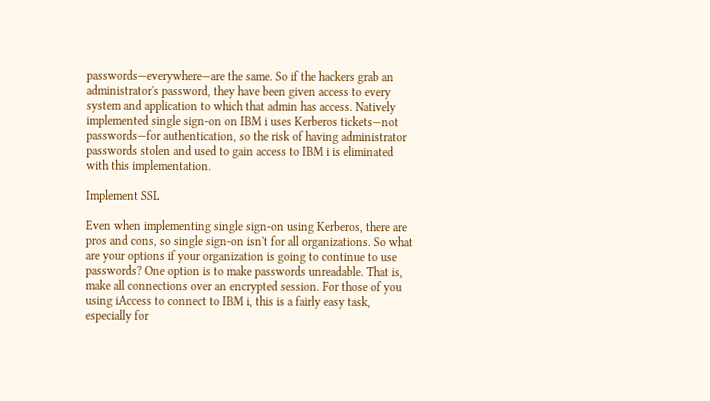passwords—everywhere—are the same. So if the hackers grab an administrator's password, they have been given access to every system and application to which that admin has access. Natively implemented single sign-on on IBM i uses Kerberos tickets—not passwords—for authentication, so the risk of having administrator passwords stolen and used to gain access to IBM i is eliminated with this implementation.

Implement SSL

Even when implementing single sign-on using Kerberos, there are pros and cons, so single sign-on isn't for all organizations. So what are your options if your organization is going to continue to use passwords? One option is to make passwords unreadable. That is, make all connections over an encrypted session. For those of you using iAccess to connect to IBM i, this is a fairly easy task, especially for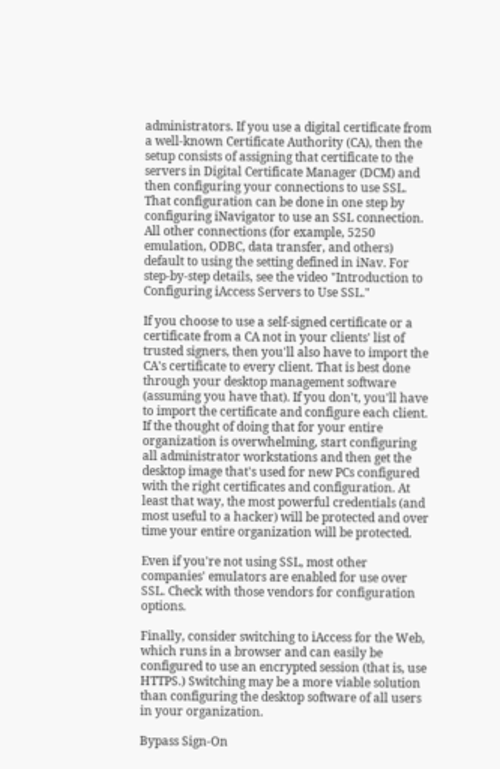administrators. If you use a digital certificate from a well-known Certificate Authority (CA), then the setup consists of assigning that certificate to the servers in Digital Certificate Manager (DCM) and then configuring your connections to use SSL. That configuration can be done in one step by configuring iNavigator to use an SSL connection. All other connections (for example, 5250 emulation, ODBC, data transfer, and others) default to using the setting defined in iNav. For step-by-step details, see the video "Introduction to Configuring iAccess Servers to Use SSL."

If you choose to use a self-signed certificate or a certificate from a CA not in your clients' list of trusted signers, then you'll also have to import the CA's certificate to every client. That is best done through your desktop management software (assuming you have that). If you don't, you'll have to import the certificate and configure each client. If the thought of doing that for your entire organization is overwhelming, start configuring all administrator workstations and then get the desktop image that's used for new PCs configured with the right certificates and configuration. At least that way, the most powerful credentials (and most useful to a hacker) will be protected and over time your entire organization will be protected.

Even if you're not using SSL, most other companies' emulators are enabled for use over SSL. Check with those vendors for configuration options.

Finally, consider switching to iAccess for the Web, which runs in a browser and can easily be configured to use an encrypted session (that is, use HTTPS.) Switching may be a more viable solution than configuring the desktop software of all users in your organization.

Bypass Sign-On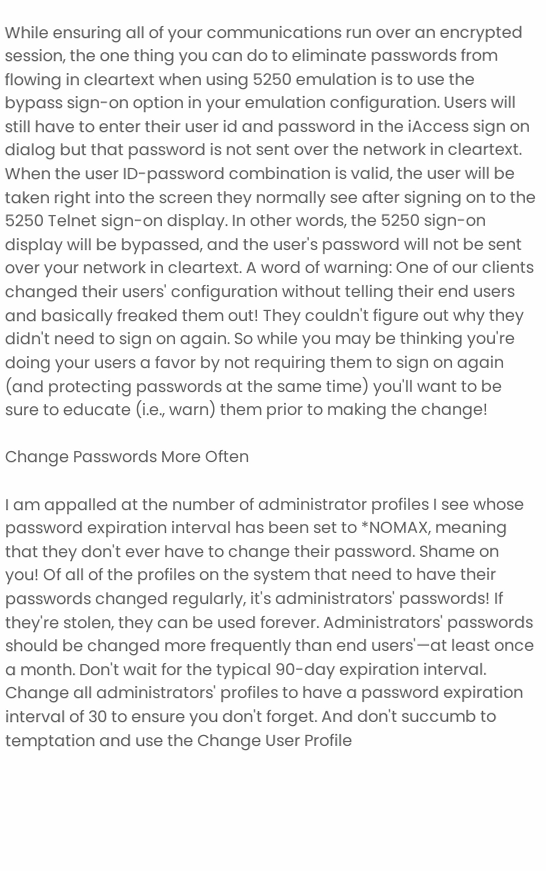While ensuring all of your communications run over an encrypted session, the one thing you can do to eliminate passwords from flowing in cleartext when using 5250 emulation is to use the bypass sign-on option in your emulation configuration. Users will still have to enter their user id and password in the iAccess sign on dialog but that password is not sent over the network in cleartext. When the user ID-password combination is valid, the user will be taken right into the screen they normally see after signing on to the 5250 Telnet sign-on display. In other words, the 5250 sign-on display will be bypassed, and the user's password will not be sent over your network in cleartext. A word of warning: One of our clients changed their users' configuration without telling their end users and basically freaked them out! They couldn't figure out why they didn't need to sign on again. So while you may be thinking you're doing your users a favor by not requiring them to sign on again (and protecting passwords at the same time) you'll want to be sure to educate (i.e., warn) them prior to making the change!

Change Passwords More Often

I am appalled at the number of administrator profiles I see whose password expiration interval has been set to *NOMAX, meaning that they don't ever have to change their password. Shame on you! Of all of the profiles on the system that need to have their passwords changed regularly, it's administrators' passwords! If they're stolen, they can be used forever. Administrators' passwords should be changed more frequently than end users'—at least once a month. Don't wait for the typical 90-day expiration interval. Change all administrators' profiles to have a password expiration interval of 30 to ensure you don't forget. And don't succumb to temptation and use the Change User Profile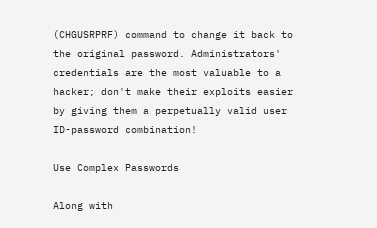(CHGUSRPRF) command to change it back to the original password. Administrators' credentials are the most valuable to a hacker; don't make their exploits easier by giving them a perpetually valid user ID-password combination!

Use Complex Passwords

Along with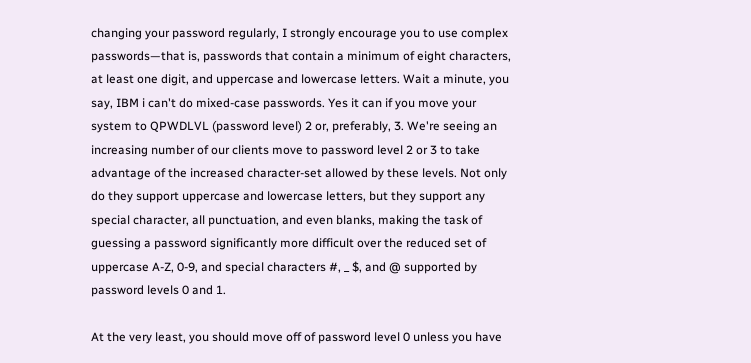changing your password regularly, I strongly encourage you to use complex passwords—that is, passwords that contain a minimum of eight characters, at least one digit, and uppercase and lowercase letters. Wait a minute, you say, IBM i can't do mixed-case passwords. Yes it can if you move your system to QPWDLVL (password level) 2 or, preferably, 3. We're seeing an increasing number of our clients move to password level 2 or 3 to take advantage of the increased character-set allowed by these levels. Not only do they support uppercase and lowercase letters, but they support any special character, all punctuation, and even blanks, making the task of guessing a password significantly more difficult over the reduced set of uppercase A-Z, 0-9, and special characters #, _ $, and @ supported by password levels 0 and 1.

At the very least, you should move off of password level 0 unless you have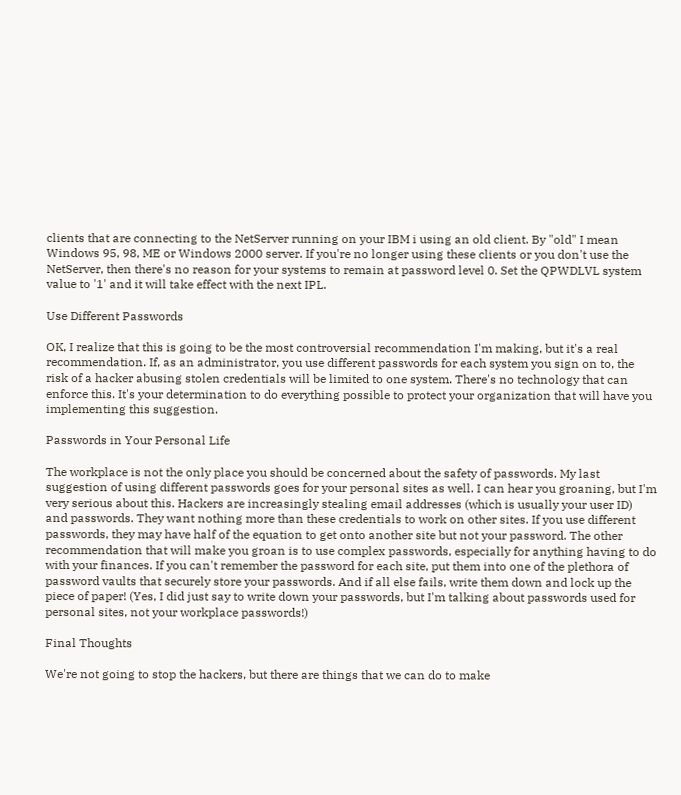clients that are connecting to the NetServer running on your IBM i using an old client. By "old" I mean Windows 95, 98, ME or Windows 2000 server. If you're no longer using these clients or you don't use the NetServer, then there's no reason for your systems to remain at password level 0. Set the QPWDLVL system value to '1' and it will take effect with the next IPL.

Use Different Passwords

OK, I realize that this is going to be the most controversial recommendation I'm making, but it's a real recommendation. If, as an administrator, you use different passwords for each system you sign on to, the risk of a hacker abusing stolen credentials will be limited to one system. There's no technology that can enforce this. It's your determination to do everything possible to protect your organization that will have you implementing this suggestion.

Passwords in Your Personal Life

The workplace is not the only place you should be concerned about the safety of passwords. My last suggestion of using different passwords goes for your personal sites as well. I can hear you groaning, but I'm very serious about this. Hackers are increasingly stealing email addresses (which is usually your user ID) and passwords. They want nothing more than these credentials to work on other sites. If you use different passwords, they may have half of the equation to get onto another site but not your password. The other recommendation that will make you groan is to use complex passwords, especially for anything having to do with your finances. If you can't remember the password for each site, put them into one of the plethora of password vaults that securely store your passwords. And if all else fails, write them down and lock up the piece of paper! (Yes, I did just say to write down your passwords, but I'm talking about passwords used for personal sites, not your workplace passwords!)

Final Thoughts

We're not going to stop the hackers, but there are things that we can do to make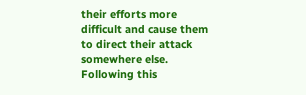their efforts more difficult and cause them to direct their attack somewhere else. Following this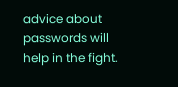advice about passwords will help in the fight.